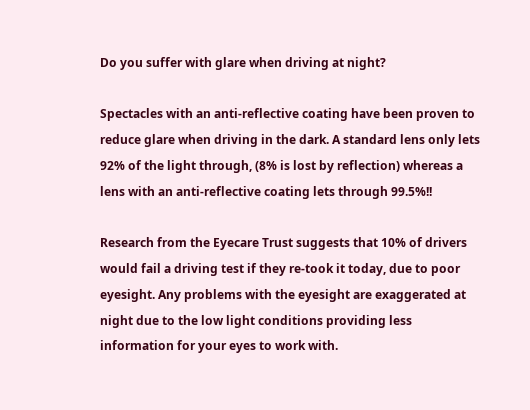Do you suffer with glare when driving at night?

Spectacles with an anti-reflective coating have been proven to reduce glare when driving in the dark. A standard lens only lets 92% of the light through, (8% is lost by reflection) whereas a lens with an anti-reflective coating lets through 99.5%!!

Research from the Eyecare Trust suggests that 10% of drivers would fail a driving test if they re-took it today, due to poor eyesight. Any problems with the eyesight are exaggerated at night due to the low light conditions providing less information for your eyes to work with.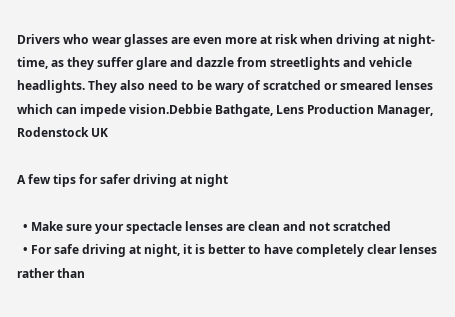Drivers who wear glasses are even more at risk when driving at night-time, as they suffer glare and dazzle from streetlights and vehicle headlights. They also need to be wary of scratched or smeared lenses which can impede vision.Debbie Bathgate, Lens Production Manager, Rodenstock UK

A few tips for safer driving at night

  • Make sure your spectacle lenses are clean and not scratched
  • For safe driving at night, it is better to have completely clear lenses rather than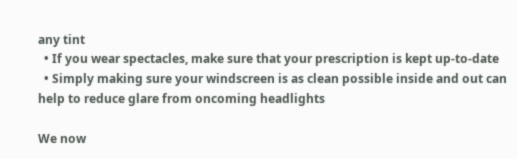any tint
  • If you wear spectacles, make sure that your prescription is kept up-to-date
  • Simply making sure your windscreen is as clean possible inside and out can help to reduce glare from oncoming headlights

We now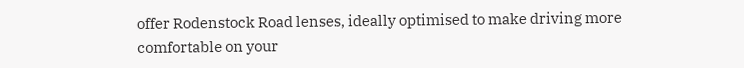offer Rodenstock Road lenses, ideally optimised to make driving more comfortable on your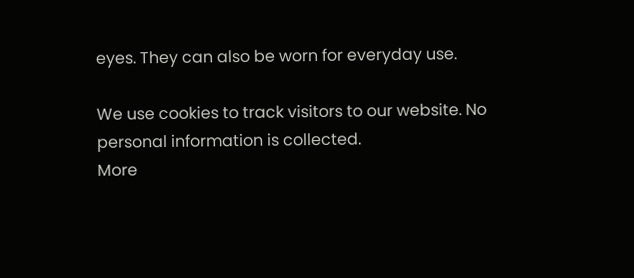eyes. They can also be worn for everyday use.

We use cookies to track visitors to our website. No personal information is collected.
More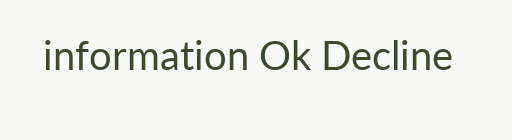information Ok Decline